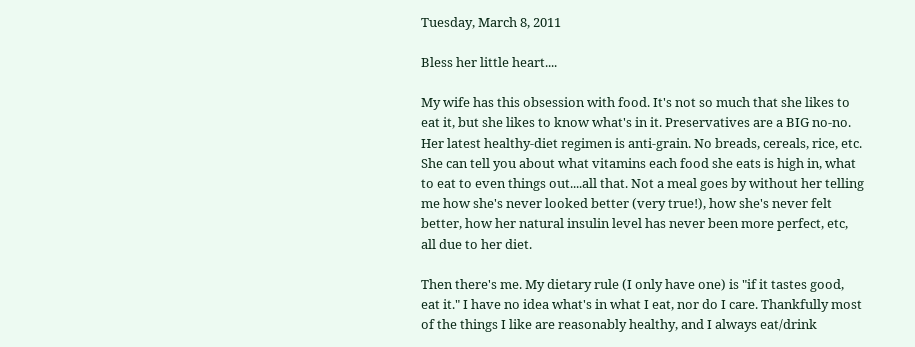Tuesday, March 8, 2011

Bless her little heart....

My wife has this obsession with food. It's not so much that she likes to eat it, but she likes to know what's in it. Preservatives are a BIG no-no. Her latest healthy-diet regimen is anti-grain. No breads, cereals, rice, etc. She can tell you about what vitamins each food she eats is high in, what to eat to even things out....all that. Not a meal goes by without her telling me how she's never looked better (very true!), how she's never felt better, how her natural insulin level has never been more perfect, etc, all due to her diet.

Then there's me. My dietary rule (I only have one) is "if it tastes good, eat it." I have no idea what's in what I eat, nor do I care. Thankfully most of the things I like are reasonably healthy, and I always eat/drink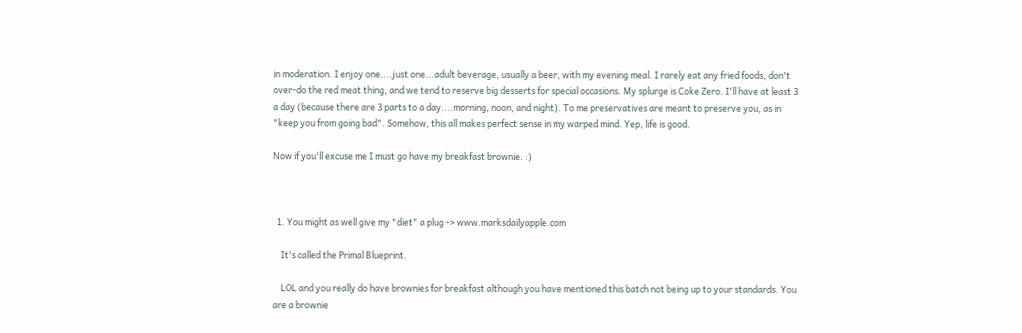in moderation. I enjoy one....just one...adult beverage, usually a beer, with my evening meal. I rarely eat any fried foods, don't over-do the red meat thing, and we tend to reserve big desserts for special occasions. My splurge is Coke Zero. I'll have at least 3 a day (because there are 3 parts to a day....morning, noon, and night). To me preservatives are meant to preserve you, as in "keep you from going bad". Somehow, this all makes perfect sense in my warped mind. Yep, life is good.

Now if you'll excuse me I must go have my breakfast brownie. :)



  1. You might as well give my "diet" a plug -> www.marksdailyapple.com

    It's called the Primal Blueprint.

    LOL and you really do have brownies for breakfast although you have mentioned this batch not being up to your standards. You are a brownie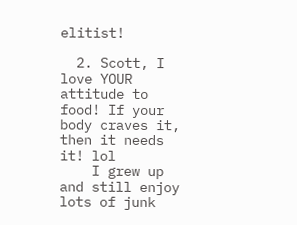elitist!

  2. Scott, I love YOUR attitude to food! If your body craves it, then it needs it! lol
    I grew up and still enjoy lots of junk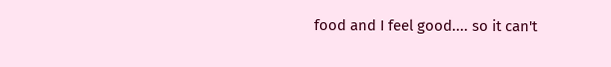food and I feel good.... so it can't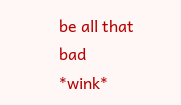be all that bad *wink*